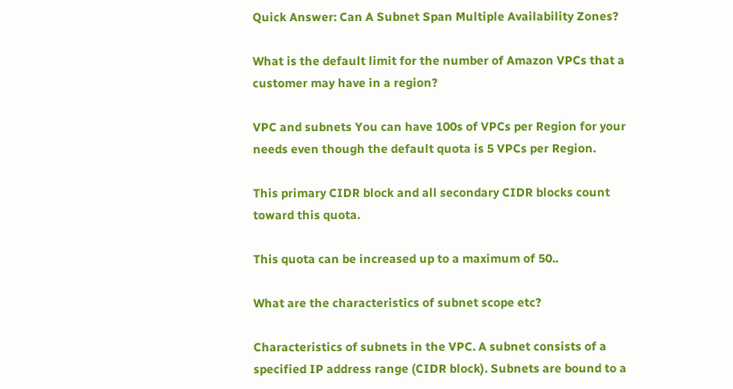Quick Answer: Can A Subnet Span Multiple Availability Zones?

What is the default limit for the number of Amazon VPCs that a customer may have in a region?

VPC and subnets You can have 100s of VPCs per Region for your needs even though the default quota is 5 VPCs per Region.

This primary CIDR block and all secondary CIDR blocks count toward this quota.

This quota can be increased up to a maximum of 50..

What are the characteristics of subnet scope etc?

Characteristics of subnets in the VPC. A subnet consists of a specified IP address range (CIDR block). Subnets are bound to a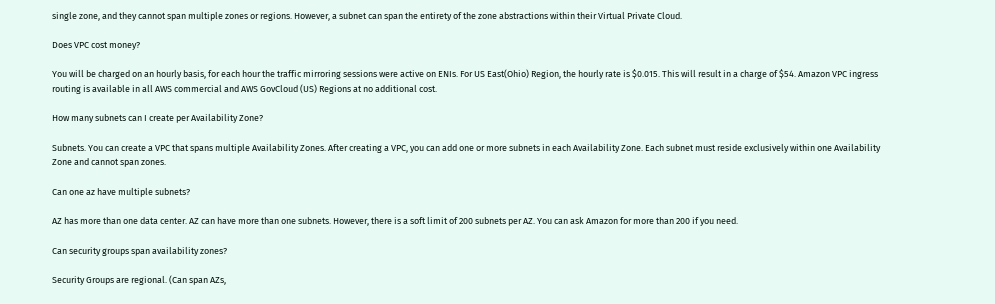single zone, and they cannot span multiple zones or regions. However, a subnet can span the entirety of the zone abstractions within their Virtual Private Cloud.

Does VPC cost money?

You will be charged on an hourly basis, for each hour the traffic mirroring sessions were active on ENIs. For US East(Ohio) Region, the hourly rate is $0.015. This will result in a charge of $54. Amazon VPC ingress routing is available in all AWS commercial and AWS GovCloud (US) Regions at no additional cost.

How many subnets can I create per Availability Zone?

Subnets. You can create a VPC that spans multiple Availability Zones. After creating a VPC, you can add one or more subnets in each Availability Zone. Each subnet must reside exclusively within one Availability Zone and cannot span zones.

Can one az have multiple subnets?

AZ has more than one data center. AZ can have more than one subnets. However, there is a soft limit of 200 subnets per AZ. You can ask Amazon for more than 200 if you need.

Can security groups span availability zones?

Security Groups are regional. (Can span AZs,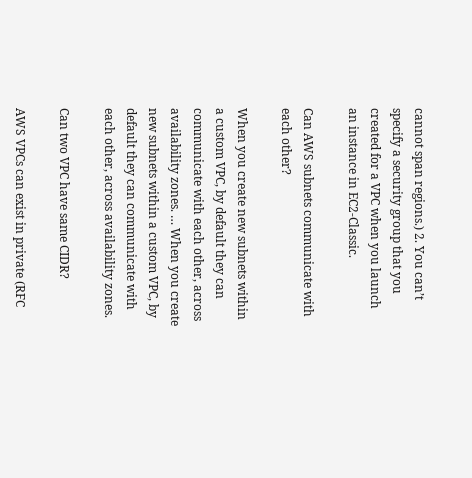cannot span regions.) 2. You can’t specify a security group that you created for a VPC when you launch an instance in EC2-Classic.

Can AWS subnets communicate with each other?

When you create new subnets within a custom VPC, by default they can communicate with each other, across availability zones. … When you create new subnets within a custom VPC, by default they can communicate with each other, across availability zones.

Can two VPC have same CIDR?

AWS VPCs can exist in private (RFC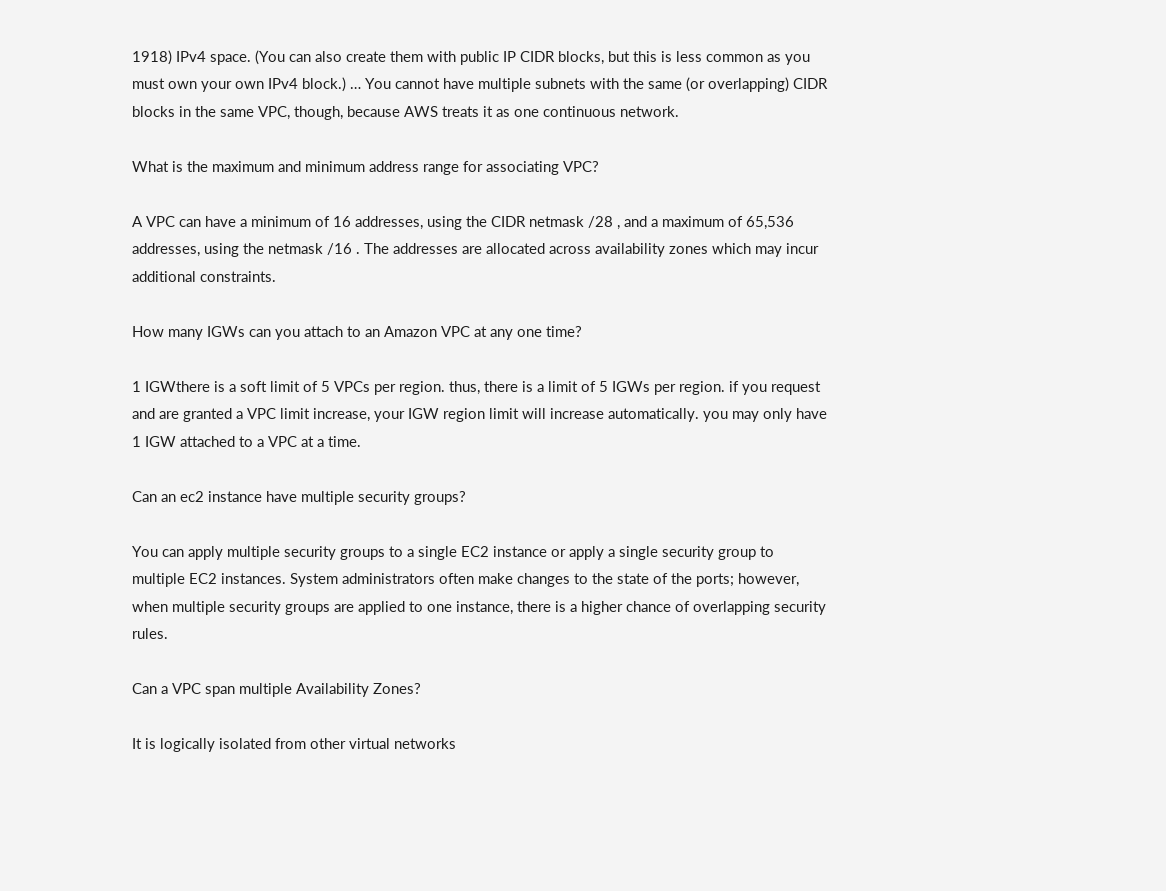1918) IPv4 space. (You can also create them with public IP CIDR blocks, but this is less common as you must own your own IPv4 block.) … You cannot have multiple subnets with the same (or overlapping) CIDR blocks in the same VPC, though, because AWS treats it as one continuous network.

What is the maximum and minimum address range for associating VPC?

A VPC can have a minimum of 16 addresses, using the CIDR netmask /28 , and a maximum of 65,536 addresses, using the netmask /16 . The addresses are allocated across availability zones which may incur additional constraints.

How many IGWs can you attach to an Amazon VPC at any one time?

1 IGWthere is a soft limit of 5 VPCs per region. thus, there is a limit of 5 IGWs per region. if you request and are granted a VPC limit increase, your IGW region limit will increase automatically. you may only have 1 IGW attached to a VPC at a time.

Can an ec2 instance have multiple security groups?

You can apply multiple security groups to a single EC2 instance or apply a single security group to multiple EC2 instances. System administrators often make changes to the state of the ports; however, when multiple security groups are applied to one instance, there is a higher chance of overlapping security rules.

Can a VPC span multiple Availability Zones?

It is logically isolated from other virtual networks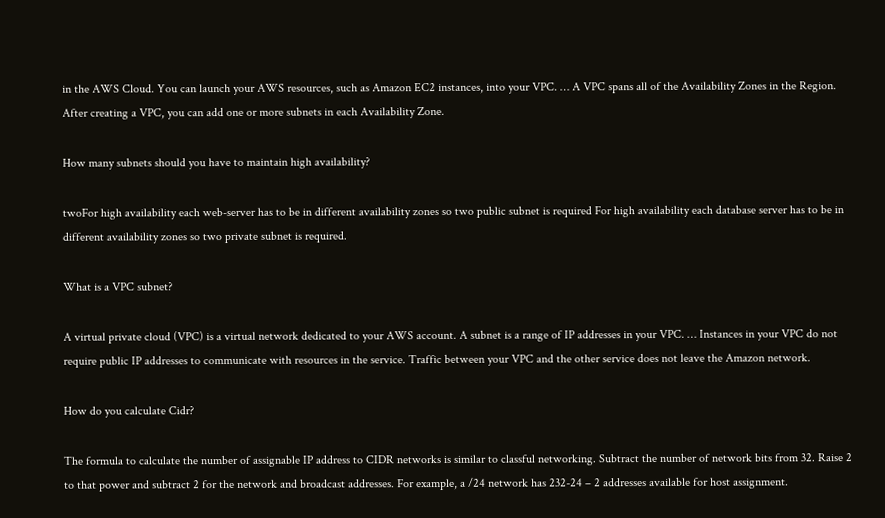in the AWS Cloud. You can launch your AWS resources, such as Amazon EC2 instances, into your VPC. … A VPC spans all of the Availability Zones in the Region. After creating a VPC, you can add one or more subnets in each Availability Zone.

How many subnets should you have to maintain high availability?

twoFor high availability each web-server has to be in different availability zones so two public subnet is required For high availability each database server has to be in different availability zones so two private subnet is required.

What is a VPC subnet?

A virtual private cloud (VPC) is a virtual network dedicated to your AWS account. A subnet is a range of IP addresses in your VPC. … Instances in your VPC do not require public IP addresses to communicate with resources in the service. Traffic between your VPC and the other service does not leave the Amazon network.

How do you calculate Cidr?

The formula to calculate the number of assignable IP address to CIDR networks is similar to classful networking. Subtract the number of network bits from 32. Raise 2 to that power and subtract 2 for the network and broadcast addresses. For example, a /24 network has 232-24 – 2 addresses available for host assignment.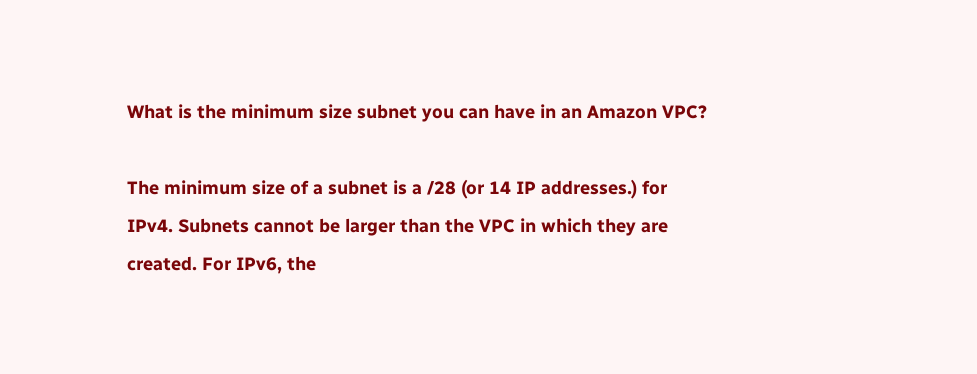What is the minimum size subnet you can have in an Amazon VPC?

The minimum size of a subnet is a /28 (or 14 IP addresses.) for IPv4. Subnets cannot be larger than the VPC in which they are created. For IPv6, the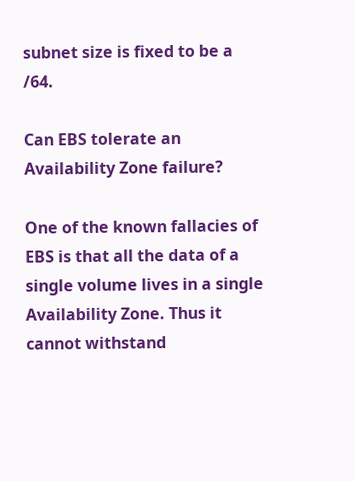subnet size is fixed to be a /64.

Can EBS tolerate an Availability Zone failure?

One of the known fallacies of EBS is that all the data of a single volume lives in a single Availability Zone. Thus it cannot withstand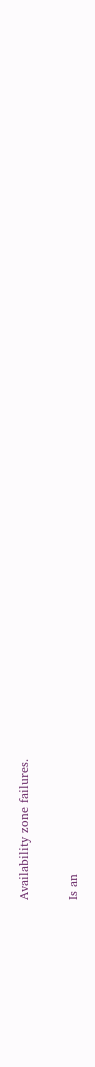Availability zone failures.

Is an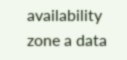availability zone a data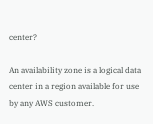center?

An availability zone is a logical data center in a region available for use by any AWS customer.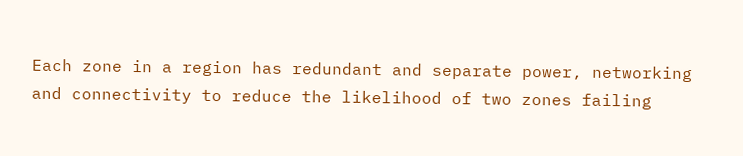Each zone in a region has redundant and separate power, networking and connectivity to reduce the likelihood of two zones failing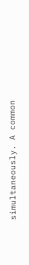simultaneously. A common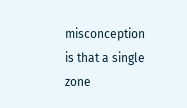misconception is that a single zone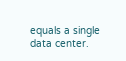equals a single data center.